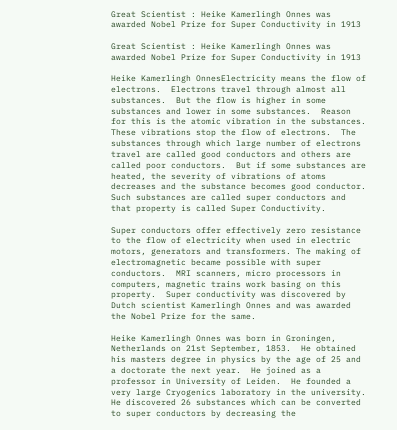Great Scientist : Heike Kamerlingh Onnes was awarded Nobel Prize for Super Conductivity in 1913

Great Scientist : Heike Kamerlingh Onnes was awarded Nobel Prize for Super Conductivity in 1913

Heike Kamerlingh OnnesElectricity means the flow of electrons.  Electrons travel through almost all substances.  But the flow is higher in some substances and lower in some substances.  Reason for this is the atomic vibration in the substances.  These vibrations stop the flow of electrons.  The substances through which large number of electrons travel are called good conductors and others are called poor conductors.  But if some substances are heated, the severity of vibrations of atoms decreases and the substance becomes good conductor. Such substances are called super conductors and that property is called Super Conductivity.

Super conductors offer effectively zero resistance to the flow of electricity when used in electric motors, generators and transformers. The making of electromagnetic became possible with super conductors.  MRI scanners, micro processors in computers, magnetic trains work basing on this property.  Super conductivity was discovered by Dutch scientist Kamerlingh Onnes and was awarded the Nobel Prize for the same.

Heike Kamerlingh Onnes was born in Groningen, Netherlands on 21st September, 1853.  He obtained his masters degree in physics by the age of 25 and a doctorate the next year.  He joined as a professor in University of Leiden.  He founded a very large Cryogenics laboratory in the university.  He discovered 26 substances which can be converted to super conductors by decreasing the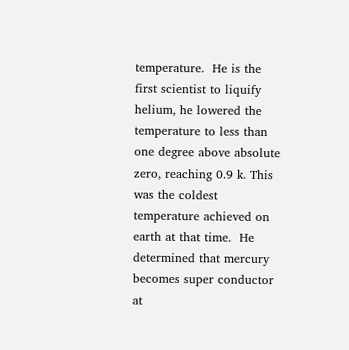temperature.  He is the first scientist to liquify helium, he lowered the temperature to less than one degree above absolute zero, reaching 0.9 k. This was the coldest temperature achieved on earth at that time.  He determined that mercury becomes super conductor at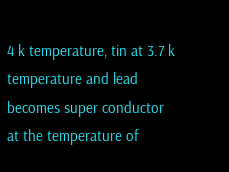4 k temperature, tin at 3.7 k temperature and lead becomes super conductor at the temperature of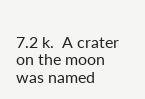7.2 k.  A crater on the moon was named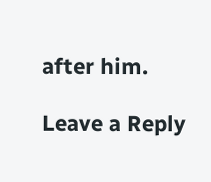after him.

Leave a Reply